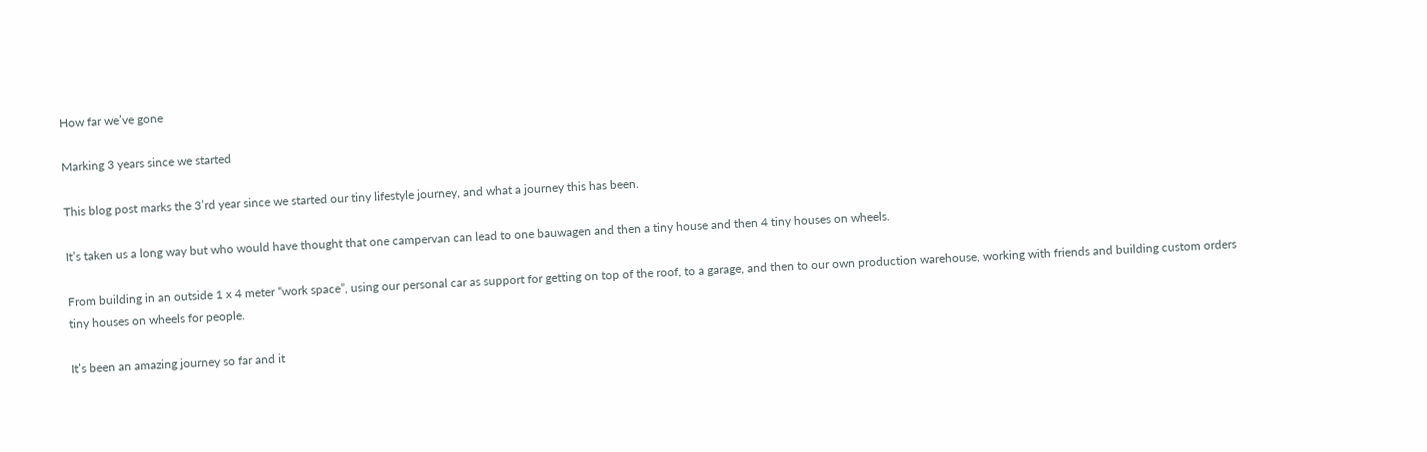How far we’ve gone

Marking 3 years since we started

This blog post marks the 3’rd year since we started our tiny lifestyle journey, and what a journey this has been.

It’s taken us a long way but who would have thought that one campervan can lead to one bauwagen and then a tiny house and then 4 tiny houses on wheels.

From building in an outside 1 x 4 meter “work space”, using our personal car as support for getting on top of the roof, to a garage, and then to our own production warehouse, working with friends and building custom orders tiny houses on wheels for people.

It’s been an amazing journey so far and it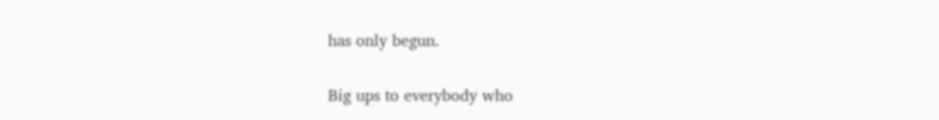has only begun.

Big ups to everybody who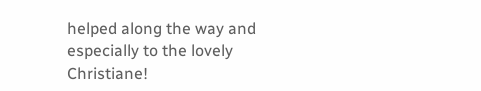helped along the way and especially to the lovely Christiane!